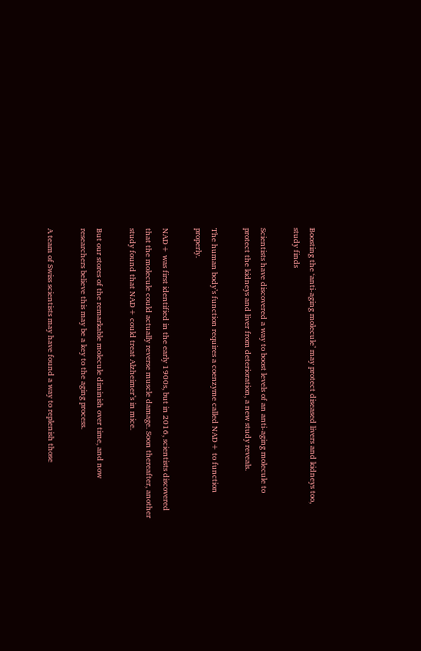Boosting the ‘anti-aging molecule’ may protect diseased livers and kidneys too, study finds

Scientists have discovered a way to boost levels of an anti-aging molecule to protect the kidneys and liver from deterioration, a new study reveals.

The human body’s function requires a coenzyme called NAD+ to function properly.

NAD+ was first identified in the early 1900s, but in 2016, scientists discovered that the molecule could actually reverse muscle damage. Soon thereafter, another study found that NAD+ could treat Alzheimer’s in mice.

But our stores of the remarkable molecule diminish over time, and now researchers believe this may be a key to the aging process.

A team of Swiss scientists may have found a way to replenish those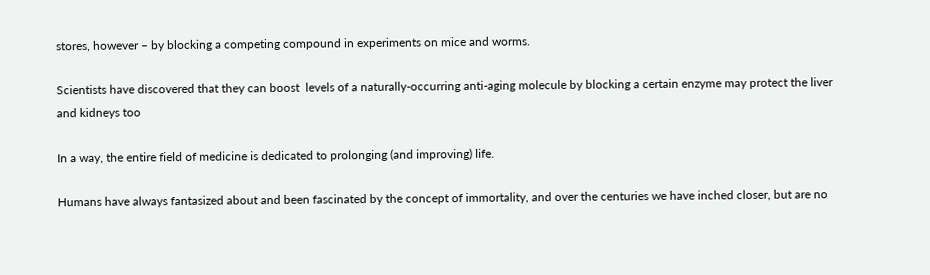stores, however – by blocking a competing compound in experiments on mice and worms.

Scientists have discovered that they can boost  levels of a naturally-occurring anti-aging molecule by blocking a certain enzyme may protect the liver and kidneys too

In a way, the entire field of medicine is dedicated to prolonging (and improving) life.

Humans have always fantasized about and been fascinated by the concept of immortality, and over the centuries we have inched closer, but are no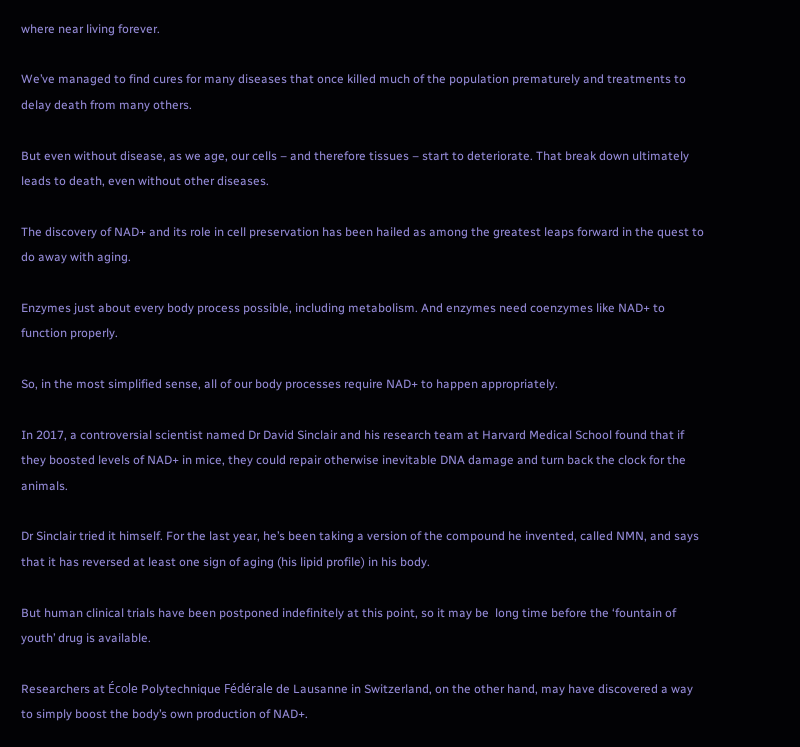where near living forever.

We’ve managed to find cures for many diseases that once killed much of the population prematurely and treatments to delay death from many others.

But even without disease, as we age, our cells – and therefore tissues – start to deteriorate. That break down ultimately leads to death, even without other diseases.

The discovery of NAD+ and its role in cell preservation has been hailed as among the greatest leaps forward in the quest to do away with aging.

Enzymes just about every body process possible, including metabolism. And enzymes need coenzymes like NAD+ to function properly.

So, in the most simplified sense, all of our body processes require NAD+ to happen appropriately.

In 2017, a controversial scientist named Dr David Sinclair and his research team at Harvard Medical School found that if they boosted levels of NAD+ in mice, they could repair otherwise inevitable DNA damage and turn back the clock for the animals.

Dr Sinclair tried it himself. For the last year, he’s been taking a version of the compound he invented, called NMN, and says that it has reversed at least one sign of aging (his lipid profile) in his body.

But human clinical trials have been postponed indefinitely at this point, so it may be  long time before the ‘fountain of youth’ drug is available.

Researchers at École Polytechnique Fédérale de Lausanne in Switzerland, on the other hand, may have discovered a way to simply boost the body’s own production of NAD+.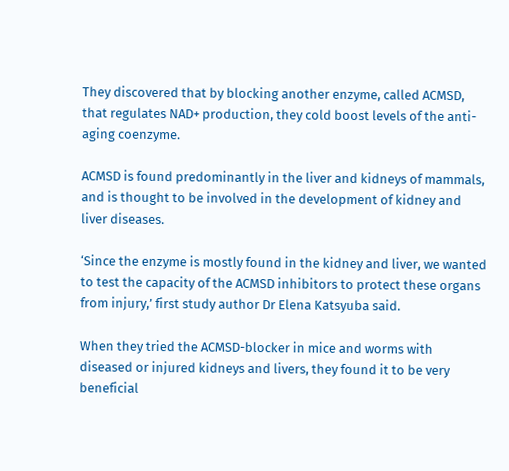They discovered that by blocking another enzyme, called ACMSD, that regulates NAD+ production, they cold boost levels of the anti-aging coenzyme.

ACMSD is found predominantly in the liver and kidneys of mammals, and is thought to be involved in the development of kidney and liver diseases.

‘Since the enzyme is mostly found in the kidney and liver, we wanted to test the capacity of the ACMSD inhibitors to protect these organs from injury,’ first study author Dr Elena Katsyuba said.

When they tried the ACMSD-blocker in mice and worms with diseased or injured kidneys and livers, they found it to be very beneficial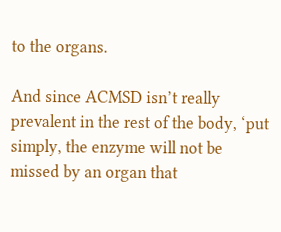to the organs.

And since ACMSD isn’t really prevalent in the rest of the body, ‘put simply, the enzyme will not be missed by an organ that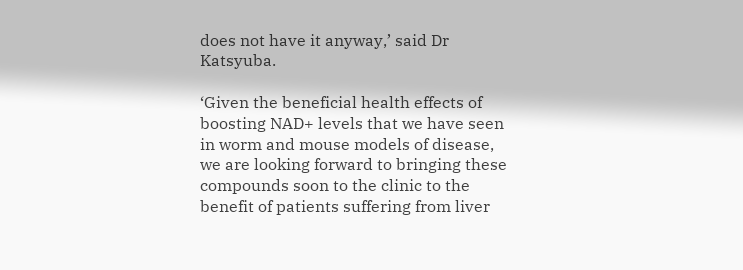does not have it anyway,’ said Dr Katsyuba.

‘Given the beneficial health effects of boosting NAD+ levels that we have seen in worm and mouse models of disease, we are looking forward to bringing these compounds soon to the clinic to the benefit of patients suffering from liver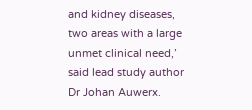and kidney diseases, two areas with a large unmet clinical need,’ said lead study author Dr Johan Auwerx.